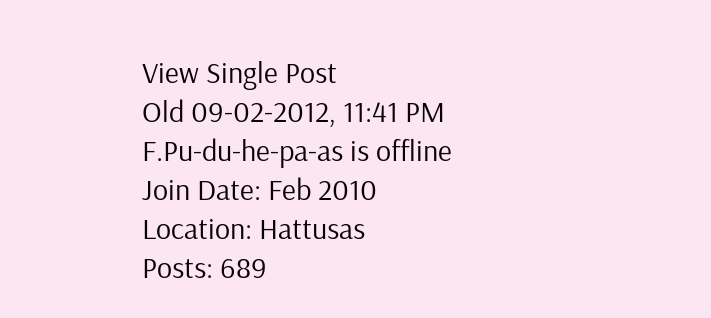View Single Post
Old 09-02-2012, 11:41 PM
F.Pu-du-he-pa-as is offline
Join Date: Feb 2010
Location: Hattusas
Posts: 689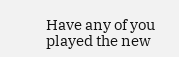Have any of you played the new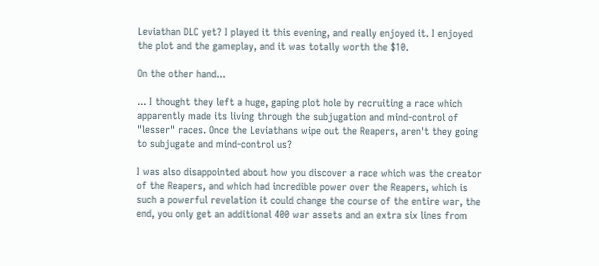Leviathan DLC yet? I played it this evening, and really enjoyed it. I enjoyed the plot and the gameplay, and it was totally worth the $10.

On the other hand...

... I thought they left a huge, gaping plot hole by recruiting a race which apparently made its living through the subjugation and mind-control of "lesser" races. Once the Leviathans wipe out the Reapers, aren't they going to subjugate and mind-control us?

I was also disappointed about how you discover a race which was the creator of the Reapers, and which had incredible power over the Reapers, which is such a powerful revelation it could change the course of the entire war, the end, you only get an additional 400 war assets and an extra six lines from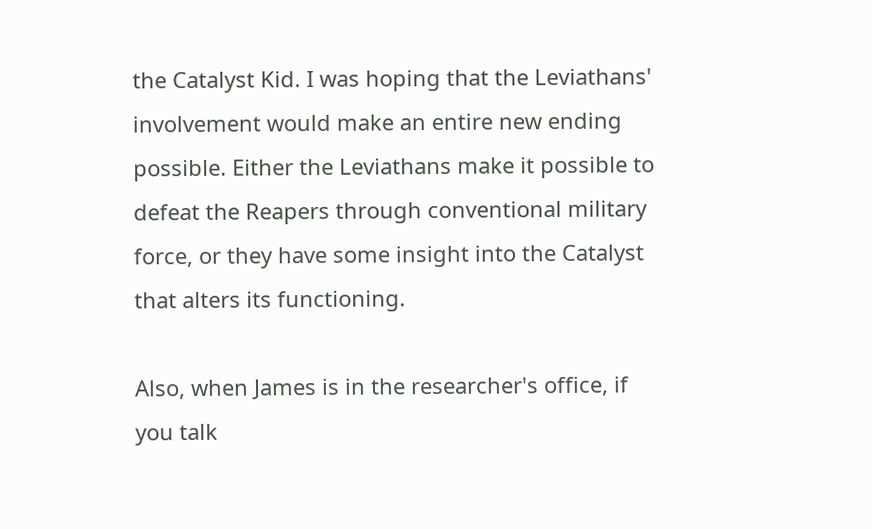the Catalyst Kid. I was hoping that the Leviathans' involvement would make an entire new ending possible. Either the Leviathans make it possible to defeat the Reapers through conventional military force, or they have some insight into the Catalyst that alters its functioning.

Also, when James is in the researcher's office, if you talk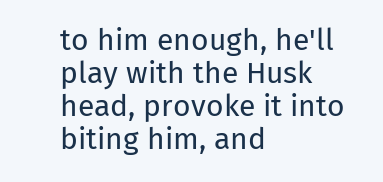to him enough, he'll play with the Husk head, provoke it into biting him, and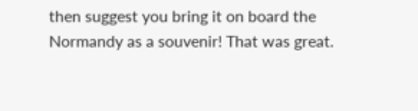then suggest you bring it on board the Normandy as a souvenir! That was great.